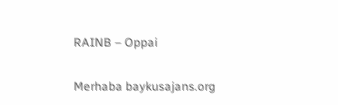RAINB – Oppai

Merhaba baykusajans.org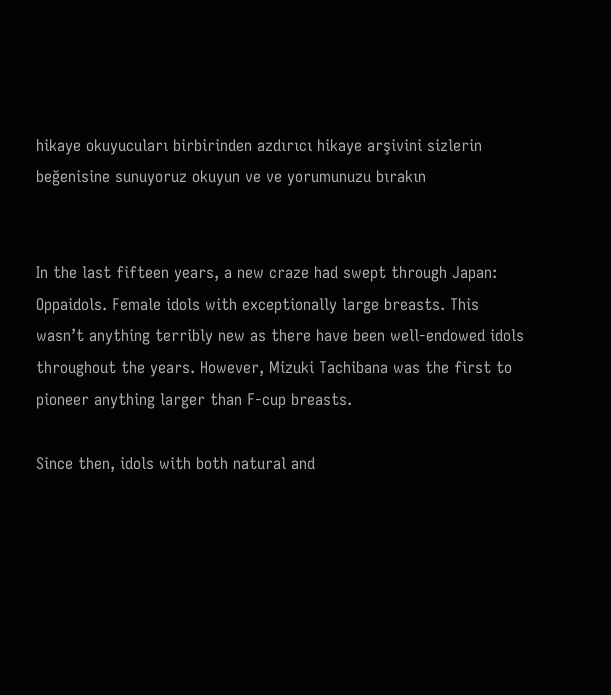hikaye okuyucuları birbirinden azdırıcı hikaye arşivini sizlerin beğenisine sunuyoruz okuyun ve ve yorumunuzu bırakın


In the last fifteen years, a new craze had swept through Japan: Oppaidols. Female idols with exceptionally large breasts. This wasn’t anything terribly new as there have been well-endowed idols throughout the years. However, Mizuki Tachibana was the first to pioneer anything larger than F-cup breasts.

Since then, idols with both natural and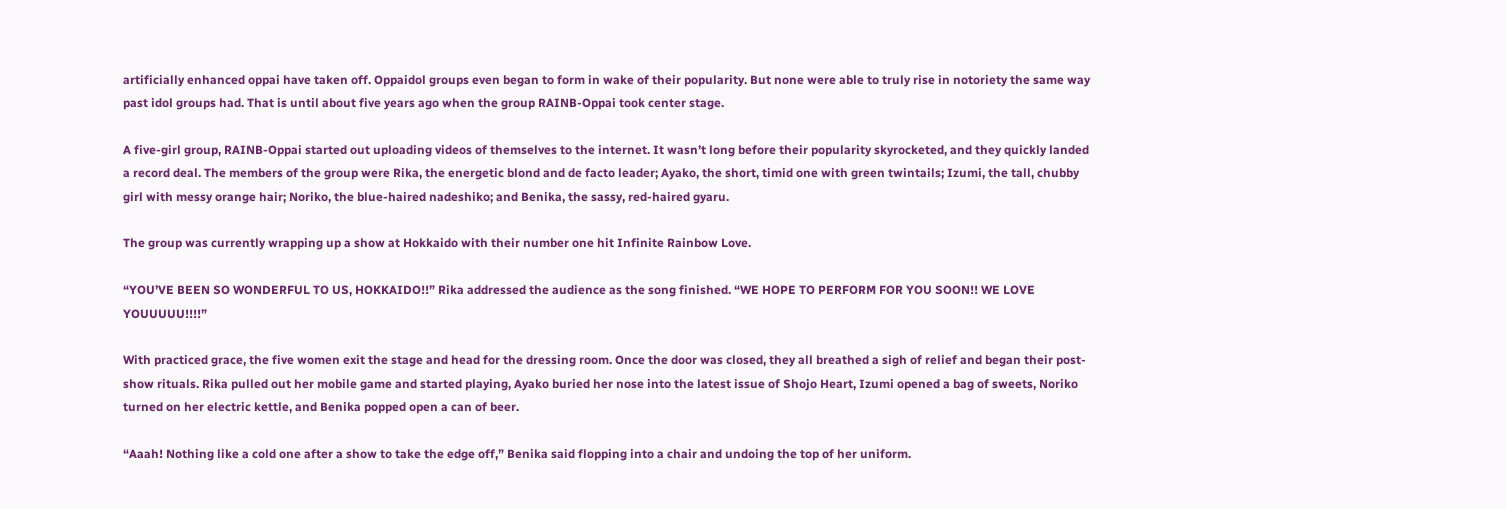artificially enhanced oppai have taken off. Oppaidol groups even began to form in wake of their popularity. But none were able to truly rise in notoriety the same way past idol groups had. That is until about five years ago when the group RAINB-Oppai took center stage.

A five-girl group, RAINB-Oppai started out uploading videos of themselves to the internet. It wasn’t long before their popularity skyrocketed, and they quickly landed a record deal. The members of the group were Rika, the energetic blond and de facto leader; Ayako, the short, timid one with green twintails; Izumi, the tall, chubby girl with messy orange hair; Noriko, the blue-haired nadeshiko; and Benika, the sassy, red-haired gyaru.

The group was currently wrapping up a show at Hokkaido with their number one hit Infinite Rainbow Love.

“YOU’VE BEEN SO WONDERFUL TO US, HOKKAIDO!!” Rika addressed the audience as the song finished. “WE HOPE TO PERFORM FOR YOU SOON!! WE LOVE YOUUUUU!!!!”

With practiced grace, the five women exit the stage and head for the dressing room. Once the door was closed, they all breathed a sigh of relief and began their post-show rituals. Rika pulled out her mobile game and started playing, Ayako buried her nose into the latest issue of Shojo Heart, Izumi opened a bag of sweets, Noriko turned on her electric kettle, and Benika popped open a can of beer.

“Aaah! Nothing like a cold one after a show to take the edge off,” Benika said flopping into a chair and undoing the top of her uniform.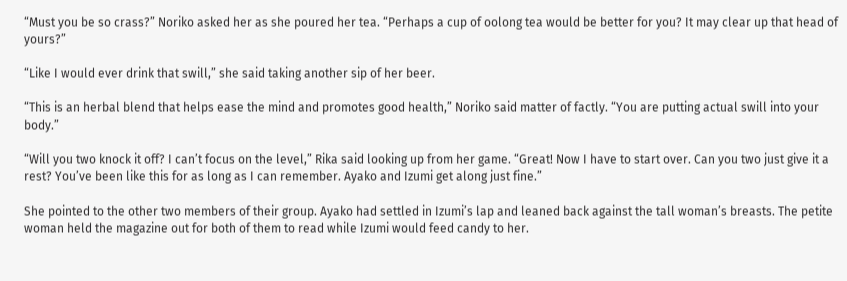“Must you be so crass?” Noriko asked her as she poured her tea. “Perhaps a cup of oolong tea would be better for you? It may clear up that head of yours?”

“Like I would ever drink that swill,” she said taking another sip of her beer.

“This is an herbal blend that helps ease the mind and promotes good health,” Noriko said matter of factly. “You are putting actual swill into your body.”

“Will you two knock it off? I can’t focus on the level,” Rika said looking up from her game. “Great! Now I have to start over. Can you two just give it a rest? You’ve been like this for as long as I can remember. Ayako and Izumi get along just fine.”

She pointed to the other two members of their group. Ayako had settled in Izumi’s lap and leaned back against the tall woman’s breasts. The petite woman held the magazine out for both of them to read while Izumi would feed candy to her.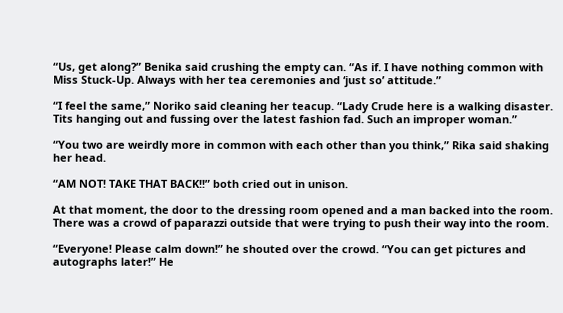“Us, get along?” Benika said crushing the empty can. “As if. I have nothing common with Miss Stuck-Up. Always with her tea ceremonies and ‘just so’ attitude.”

“I feel the same,” Noriko said cleaning her teacup. “Lady Crude here is a walking disaster. Tits hanging out and fussing over the latest fashion fad. Such an improper woman.”

“You two are weirdly more in common with each other than you think,” Rika said shaking her head.

“AM NOT! TAKE THAT BACK!!” both cried out in unison.

At that moment, the door to the dressing room opened and a man backed into the room. There was a crowd of paparazzi outside that were trying to push their way into the room.

“Everyone! Please calm down!” he shouted over the crowd. “You can get pictures and autographs later!” He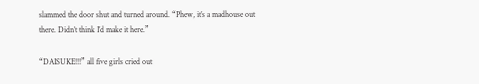slammed the door shut and turned around. “Phew, it’s a madhouse out there. Didn’t think I’d make it here.”

“DAISUKE!!!” all five girls cried out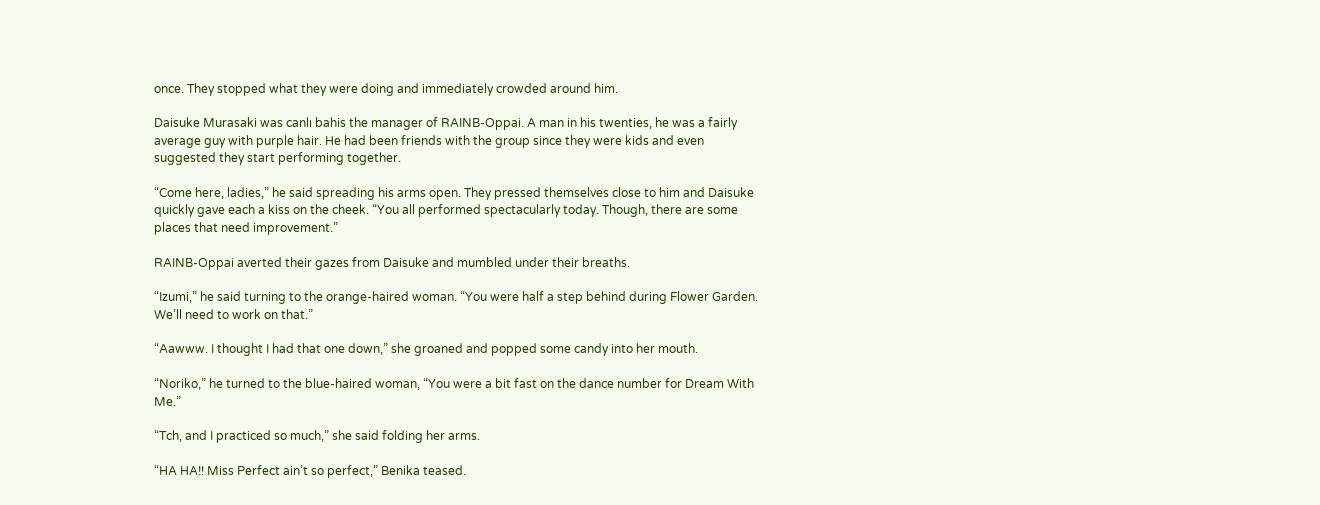once. They stopped what they were doing and immediately crowded around him.

Daisuke Murasaki was canlı bahis the manager of RAINB-Oppai. A man in his twenties, he was a fairly average guy with purple hair. He had been friends with the group since they were kids and even suggested they start performing together.

“Come here, ladies,” he said spreading his arms open. They pressed themselves close to him and Daisuke quickly gave each a kiss on the cheek. “You all performed spectacularly today. Though, there are some places that need improvement.”

RAINB-Oppai averted their gazes from Daisuke and mumbled under their breaths.

“Izumi,” he said turning to the orange-haired woman. “You were half a step behind during Flower Garden. We’ll need to work on that.”

“Aawww. I thought I had that one down,” she groaned and popped some candy into her mouth.

“Noriko,” he turned to the blue-haired woman, “You were a bit fast on the dance number for Dream With Me.”

“Tch, and I practiced so much,” she said folding her arms.

“HA HA!! Miss Perfect ain’t so perfect,” Benika teased.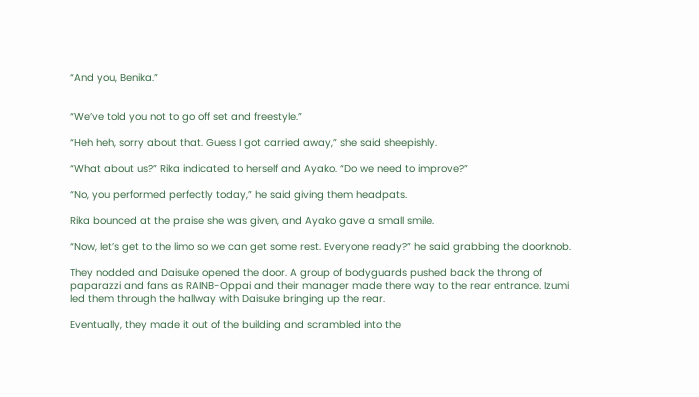“And you, Benika.”


“We’ve told you not to go off set and freestyle.”

“Heh heh, sorry about that. Guess I got carried away,” she said sheepishly.

“What about us?” Rika indicated to herself and Ayako. “Do we need to improve?”

“No, you performed perfectly today,” he said giving them headpats.

Rika bounced at the praise she was given, and Ayako gave a small smile.

“Now, let’s get to the limo so we can get some rest. Everyone ready?” he said grabbing the doorknob.

They nodded and Daisuke opened the door. A group of bodyguards pushed back the throng of paparazzi and fans as RAINB-Oppai and their manager made there way to the rear entrance. Izumi led them through the hallway with Daisuke bringing up the rear.

Eventually, they made it out of the building and scrambled into the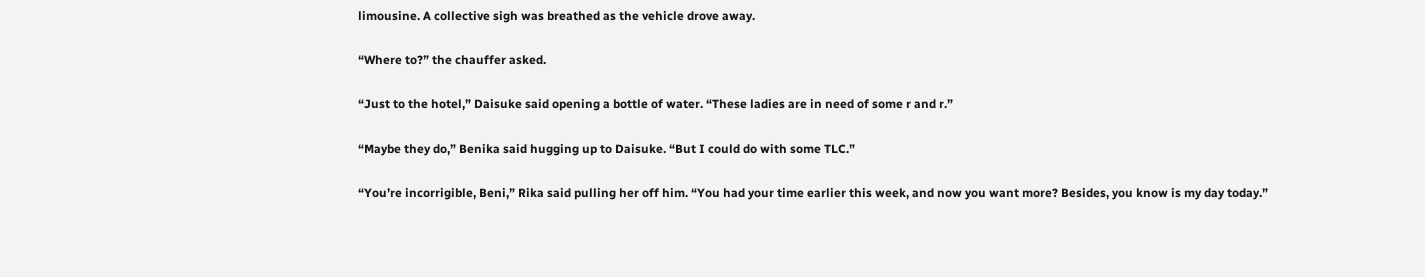limousine. A collective sigh was breathed as the vehicle drove away.

“Where to?” the chauffer asked.

“Just to the hotel,” Daisuke said opening a bottle of water. “These ladies are in need of some r and r.”

“Maybe they do,” Benika said hugging up to Daisuke. “But I could do with some TLC.”

“You’re incorrigible, Beni,” Rika said pulling her off him. “You had your time earlier this week, and now you want more? Besides, you know is my day today.”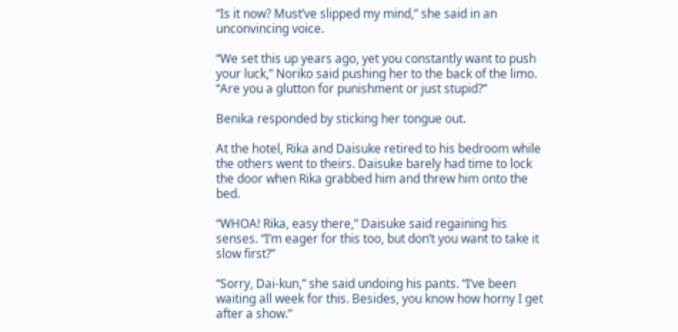“Is it now? Must’ve slipped my mind,” she said in an unconvincing voice.

“We set this up years ago, yet you constantly want to push your luck,” Noriko said pushing her to the back of the limo. “Are you a glutton for punishment or just stupid?”

Benika responded by sticking her tongue out.

At the hotel, Rika and Daisuke retired to his bedroom while the others went to theirs. Daisuke barely had time to lock the door when Rika grabbed him and threw him onto the bed.

“WHOA! Rika, easy there,” Daisuke said regaining his senses. “I’m eager for this too, but don’t you want to take it slow first?”

“Sorry, Dai-kun,” she said undoing his pants. “I’ve been waiting all week for this. Besides, you know how horny I get after a show.”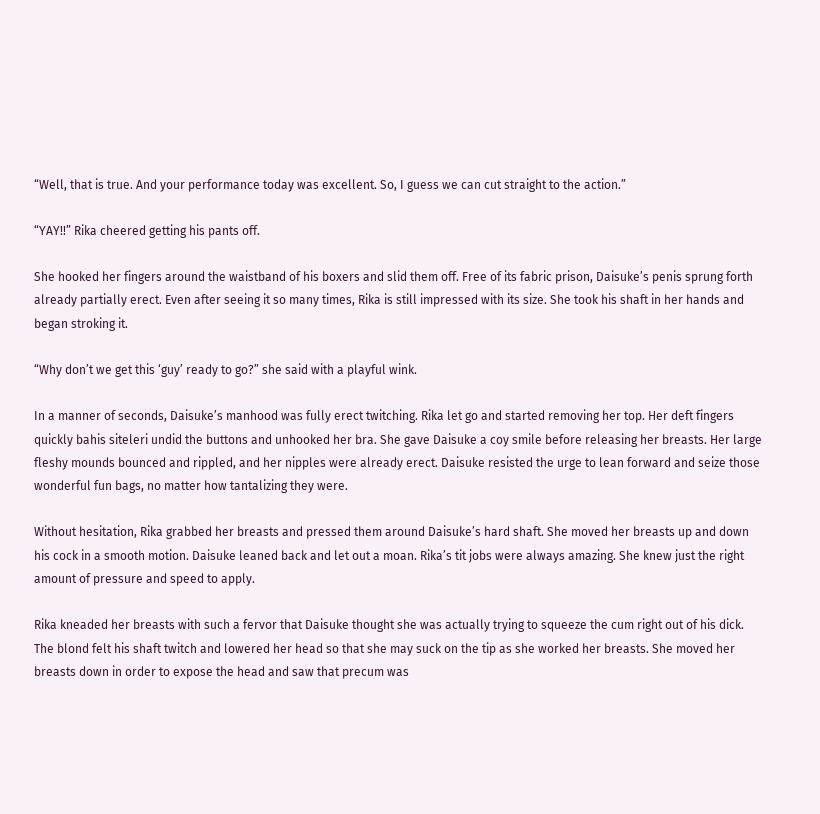“Well, that is true. And your performance today was excellent. So, I guess we can cut straight to the action.”

“YAY!!” Rika cheered getting his pants off.

She hooked her fingers around the waistband of his boxers and slid them off. Free of its fabric prison, Daisuke’s penis sprung forth already partially erect. Even after seeing it so many times, Rika is still impressed with its size. She took his shaft in her hands and began stroking it.

“Why don’t we get this ‘guy’ ready to go?” she said with a playful wink.

In a manner of seconds, Daisuke’s manhood was fully erect twitching. Rika let go and started removing her top. Her deft fingers quickly bahis siteleri undid the buttons and unhooked her bra. She gave Daisuke a coy smile before releasing her breasts. Her large fleshy mounds bounced and rippled, and her nipples were already erect. Daisuke resisted the urge to lean forward and seize those wonderful fun bags, no matter how tantalizing they were.

Without hesitation, Rika grabbed her breasts and pressed them around Daisuke’s hard shaft. She moved her breasts up and down his cock in a smooth motion. Daisuke leaned back and let out a moan. Rika’s tit jobs were always amazing. She knew just the right amount of pressure and speed to apply.

Rika kneaded her breasts with such a fervor that Daisuke thought she was actually trying to squeeze the cum right out of his dick. The blond felt his shaft twitch and lowered her head so that she may suck on the tip as she worked her breasts. She moved her breasts down in order to expose the head and saw that precum was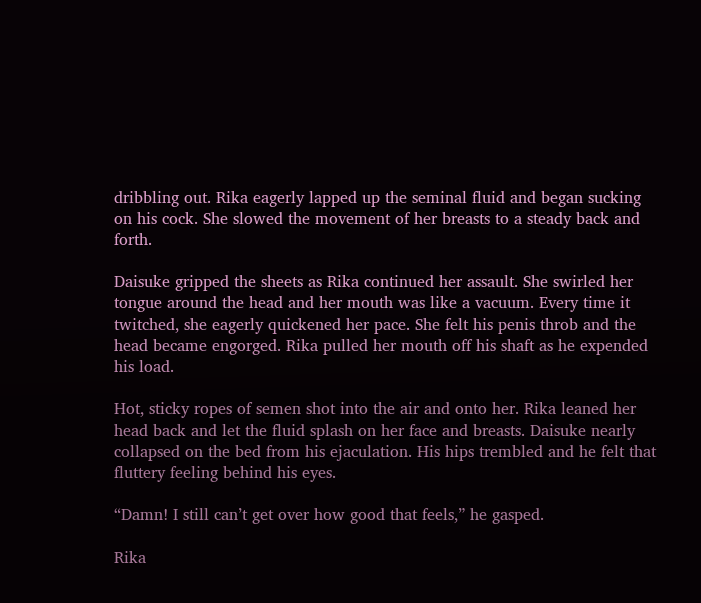dribbling out. Rika eagerly lapped up the seminal fluid and began sucking on his cock. She slowed the movement of her breasts to a steady back and forth.

Daisuke gripped the sheets as Rika continued her assault. She swirled her tongue around the head and her mouth was like a vacuum. Every time it twitched, she eagerly quickened her pace. She felt his penis throb and the head became engorged. Rika pulled her mouth off his shaft as he expended his load.

Hot, sticky ropes of semen shot into the air and onto her. Rika leaned her head back and let the fluid splash on her face and breasts. Daisuke nearly collapsed on the bed from his ejaculation. His hips trembled and he felt that fluttery feeling behind his eyes.

“Damn! I still can’t get over how good that feels,” he gasped.

Rika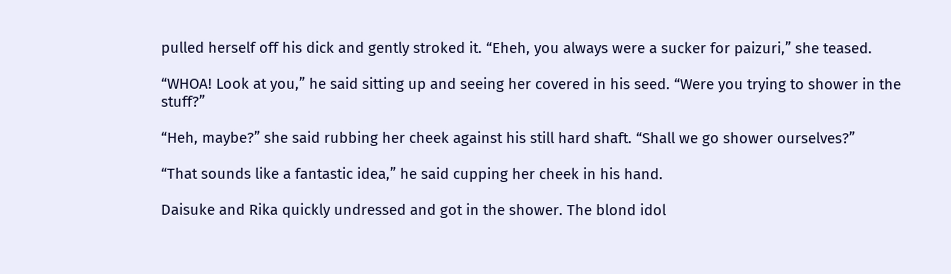pulled herself off his dick and gently stroked it. “Eheh, you always were a sucker for paizuri,” she teased.

“WHOA! Look at you,” he said sitting up and seeing her covered in his seed. “Were you trying to shower in the stuff?”

“Heh, maybe?” she said rubbing her cheek against his still hard shaft. “Shall we go shower ourselves?”

“That sounds like a fantastic idea,” he said cupping her cheek in his hand.

Daisuke and Rika quickly undressed and got in the shower. The blond idol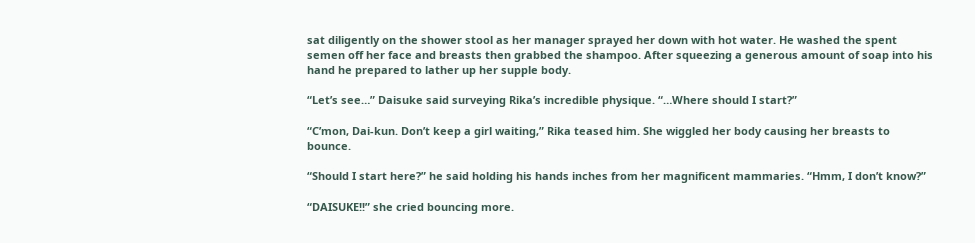sat diligently on the shower stool as her manager sprayed her down with hot water. He washed the spent semen off her face and breasts then grabbed the shampoo. After squeezing a generous amount of soap into his hand he prepared to lather up her supple body.

“Let’s see…” Daisuke said surveying Rika’s incredible physique. “…Where should I start?”

“C’mon, Dai-kun. Don’t keep a girl waiting,” Rika teased him. She wiggled her body causing her breasts to bounce.

“Should I start here?” he said holding his hands inches from her magnificent mammaries. “Hmm, I don’t know?”

“DAISUKE!!” she cried bouncing more.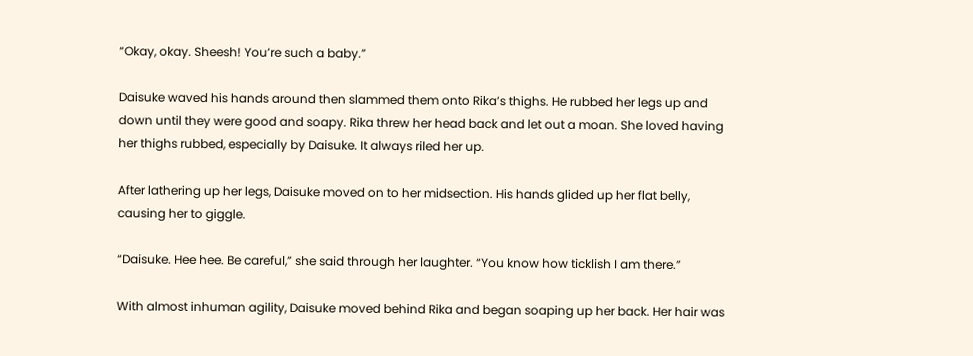“Okay, okay. Sheesh! You’re such a baby.”

Daisuke waved his hands around then slammed them onto Rika’s thighs. He rubbed her legs up and down until they were good and soapy. Rika threw her head back and let out a moan. She loved having her thighs rubbed, especially by Daisuke. It always riled her up.

After lathering up her legs, Daisuke moved on to her midsection. His hands glided up her flat belly, causing her to giggle.

“Daisuke. Hee hee. Be careful,” she said through her laughter. “You know how ticklish I am there.”

With almost inhuman agility, Daisuke moved behind Rika and began soaping up her back. Her hair was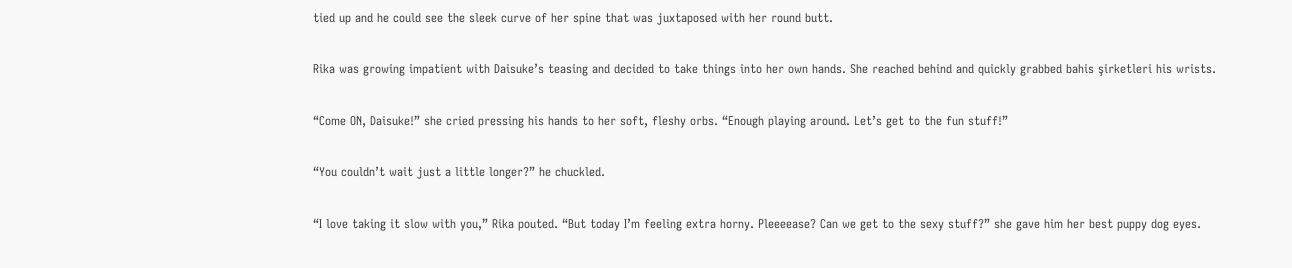tied up and he could see the sleek curve of her spine that was juxtaposed with her round butt.

Rika was growing impatient with Daisuke’s teasing and decided to take things into her own hands. She reached behind and quickly grabbed bahis şirketleri his wrists.

“Come ON, Daisuke!” she cried pressing his hands to her soft, fleshy orbs. “Enough playing around. Let’s get to the fun stuff!”

“You couldn’t wait just a little longer?” he chuckled.

“I love taking it slow with you,” Rika pouted. “But today I’m feeling extra horny. Pleeeease? Can we get to the sexy stuff?” she gave him her best puppy dog eyes.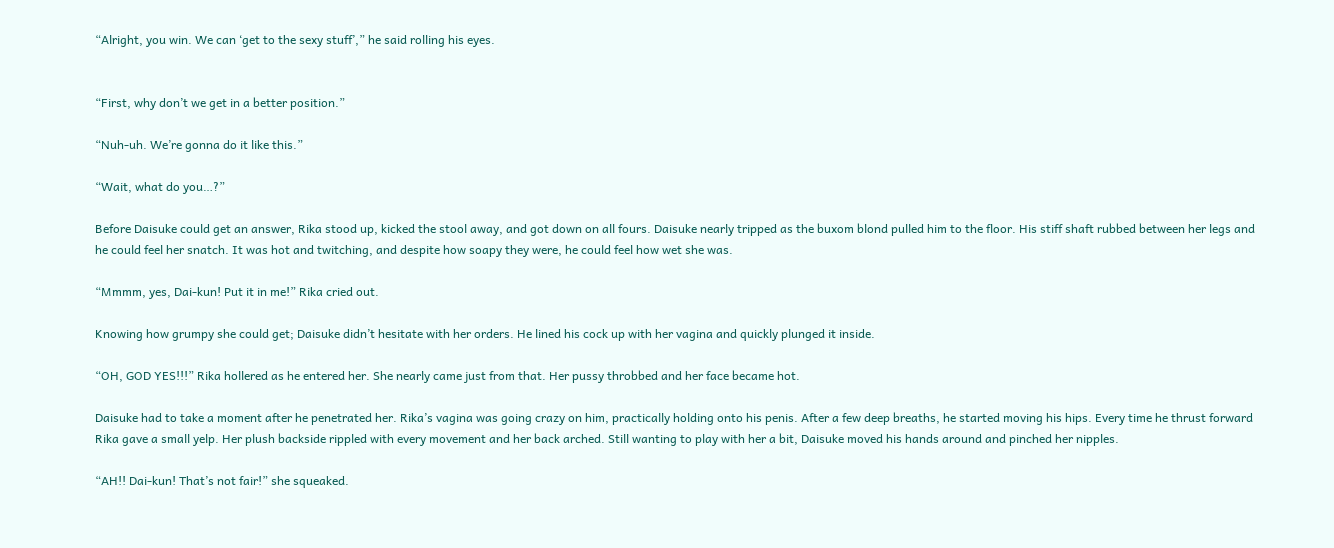“Alright, you win. We can ‘get to the sexy stuff’,” he said rolling his eyes.


“First, why don’t we get in a better position.”

“Nuh-uh. We’re gonna do it like this.”

“Wait, what do you…?”

Before Daisuke could get an answer, Rika stood up, kicked the stool away, and got down on all fours. Daisuke nearly tripped as the buxom blond pulled him to the floor. His stiff shaft rubbed between her legs and he could feel her snatch. It was hot and twitching, and despite how soapy they were, he could feel how wet she was.

“Mmmm, yes, Dai-kun! Put it in me!” Rika cried out.

Knowing how grumpy she could get; Daisuke didn’t hesitate with her orders. He lined his cock up with her vagina and quickly plunged it inside.

“OH, GOD YES!!!” Rika hollered as he entered her. She nearly came just from that. Her pussy throbbed and her face became hot.

Daisuke had to take a moment after he penetrated her. Rika’s vagina was going crazy on him, practically holding onto his penis. After a few deep breaths, he started moving his hips. Every time he thrust forward Rika gave a small yelp. Her plush backside rippled with every movement and her back arched. Still wanting to play with her a bit, Daisuke moved his hands around and pinched her nipples.

“AH!! Dai-kun! That’s not fair!” she squeaked.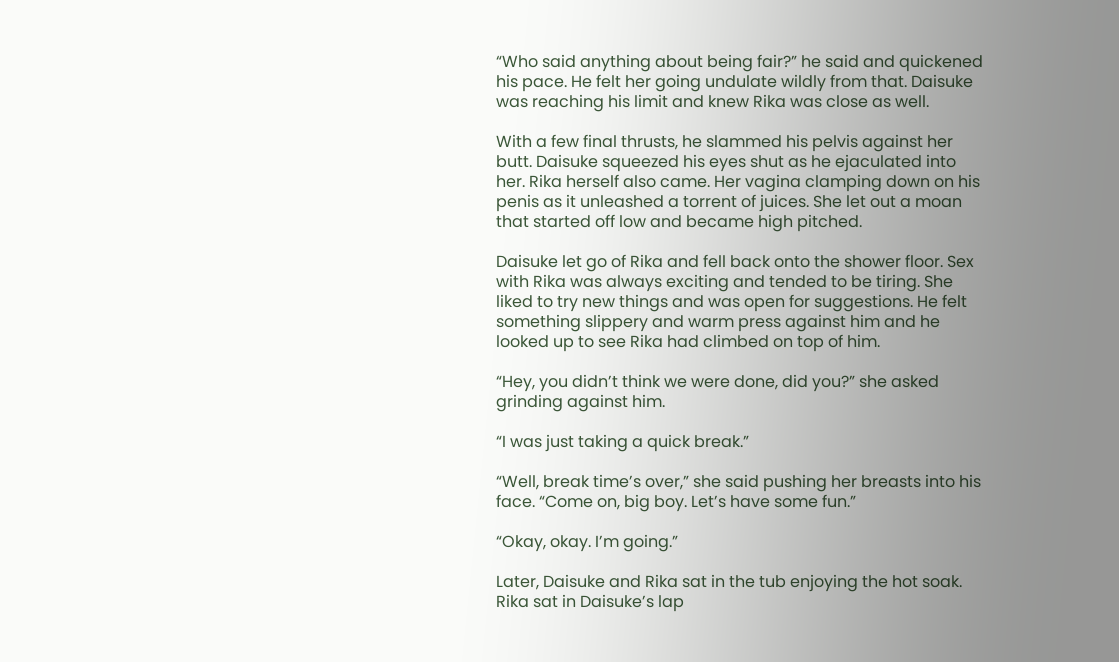“Who said anything about being fair?” he said and quickened his pace. He felt her going undulate wildly from that. Daisuke was reaching his limit and knew Rika was close as well.

With a few final thrusts, he slammed his pelvis against her butt. Daisuke squeezed his eyes shut as he ejaculated into her. Rika herself also came. Her vagina clamping down on his penis as it unleashed a torrent of juices. She let out a moan that started off low and became high pitched.

Daisuke let go of Rika and fell back onto the shower floor. Sex with Rika was always exciting and tended to be tiring. She liked to try new things and was open for suggestions. He felt something slippery and warm press against him and he looked up to see Rika had climbed on top of him.

“Hey, you didn’t think we were done, did you?” she asked grinding against him.

“I was just taking a quick break.”

“Well, break time’s over,” she said pushing her breasts into his face. “Come on, big boy. Let’s have some fun.”

“Okay, okay. I’m going.”

Later, Daisuke and Rika sat in the tub enjoying the hot soak. Rika sat in Daisuke’s lap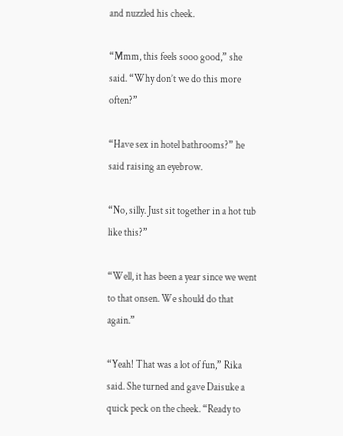and nuzzled his cheek.

“Mmm, this feels sooo good,” she said. “Why don’t we do this more often?”

“Have sex in hotel bathrooms?” he said raising an eyebrow.

“No, silly. Just sit together in a hot tub like this?”

“Well, it has been a year since we went to that onsen. We should do that again.”

“Yeah! That was a lot of fun,” Rika said. She turned and gave Daisuke a quick peck on the cheek. “Ready to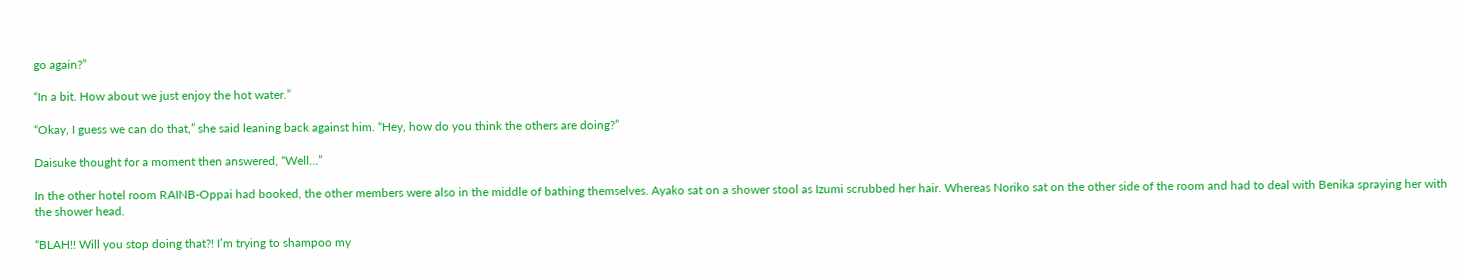go again?”

“In a bit. How about we just enjoy the hot water.”

“Okay, I guess we can do that,” she said leaning back against him. “Hey, how do you think the others are doing?”

Daisuke thought for a moment then answered, “Well…”

In the other hotel room RAINB-Oppai had booked, the other members were also in the middle of bathing themselves. Ayako sat on a shower stool as Izumi scrubbed her hair. Whereas Noriko sat on the other side of the room and had to deal with Benika spraying her with the shower head.

“BLAH!! Will you stop doing that?! I’m trying to shampoo my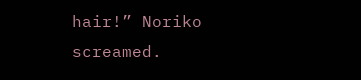hair!” Noriko screamed.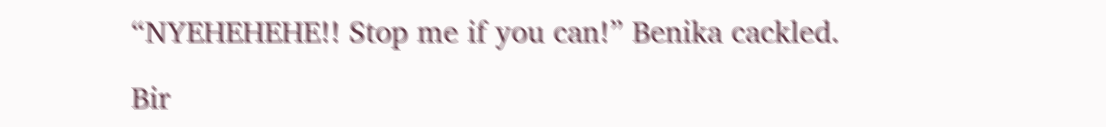“NYEHEHEHE!! Stop me if you can!” Benika cackled.

Bir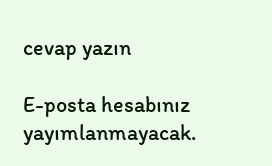cevap yazın

E-posta hesabınız yayımlanmayacak.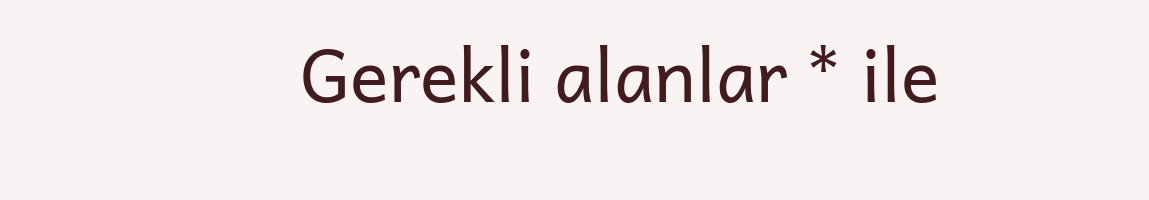Gerekli alanlar * ile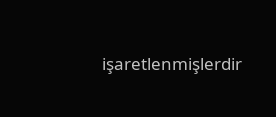işaretlenmişlerdir